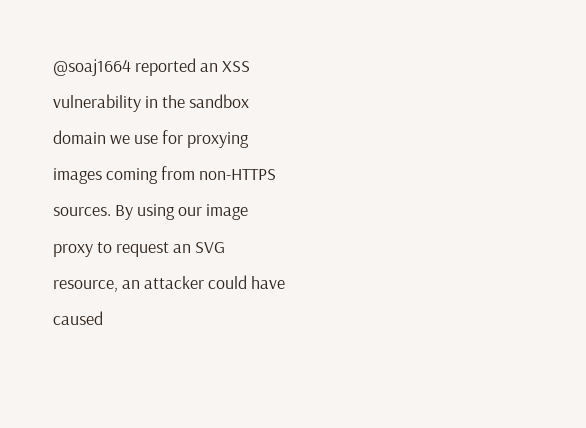@soaj1664 reported an XSS vulnerability in the sandbox domain we use for proxying images coming from non-HTTPS sources. By using our image proxy to request an SVG resource, an attacker could have caused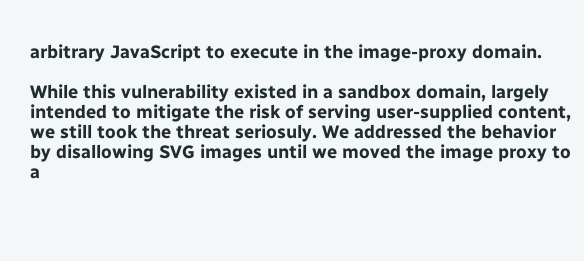arbitrary JavaScript to execute in the image-proxy domain.

While this vulnerability existed in a sandbox domain, largely intended to mitigate the risk of serving user-supplied content, we still took the threat seriosuly. We addressed the behavior by disallowing SVG images until we moved the image proxy to a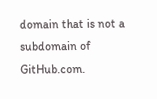domain that is not a subdomain of GitHub.com.